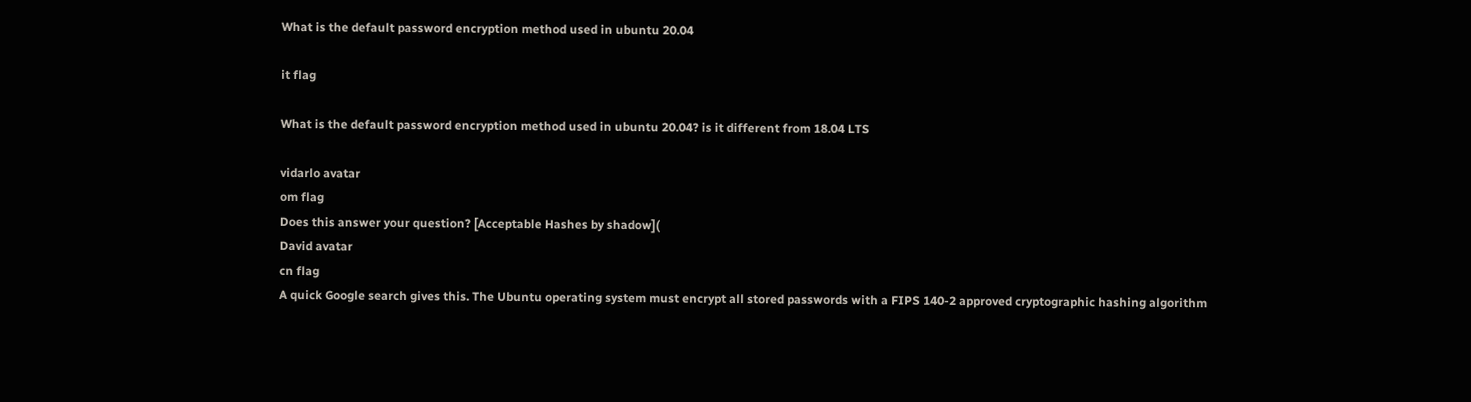What is the default password encryption method used in ubuntu 20.04

it flag

What is the default password encryption method used in ubuntu 20.04? is it different from 18.04 LTS

vidarlo avatar
om flag
Does this answer your question? [Acceptable Hashes by shadow](
David avatar
cn flag
A quick Google search gives this. The Ubuntu operating system must encrypt all stored passwords with a FIPS 140-2 approved cryptographic hashing algorithm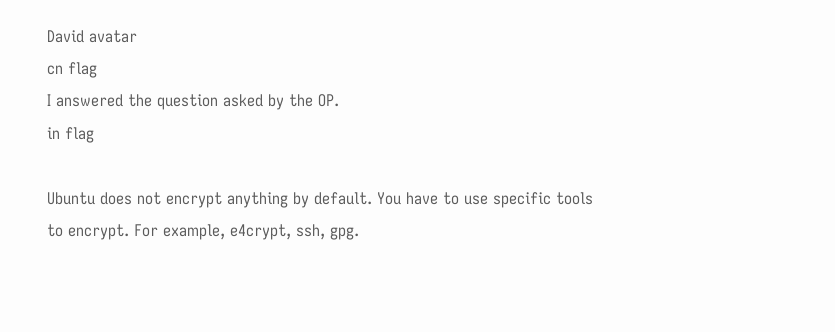David avatar
cn flag
I answered the question asked by the OP.
in flag

Ubuntu does not encrypt anything by default. You have to use specific tools to encrypt. For example, e4crypt, ssh, gpg.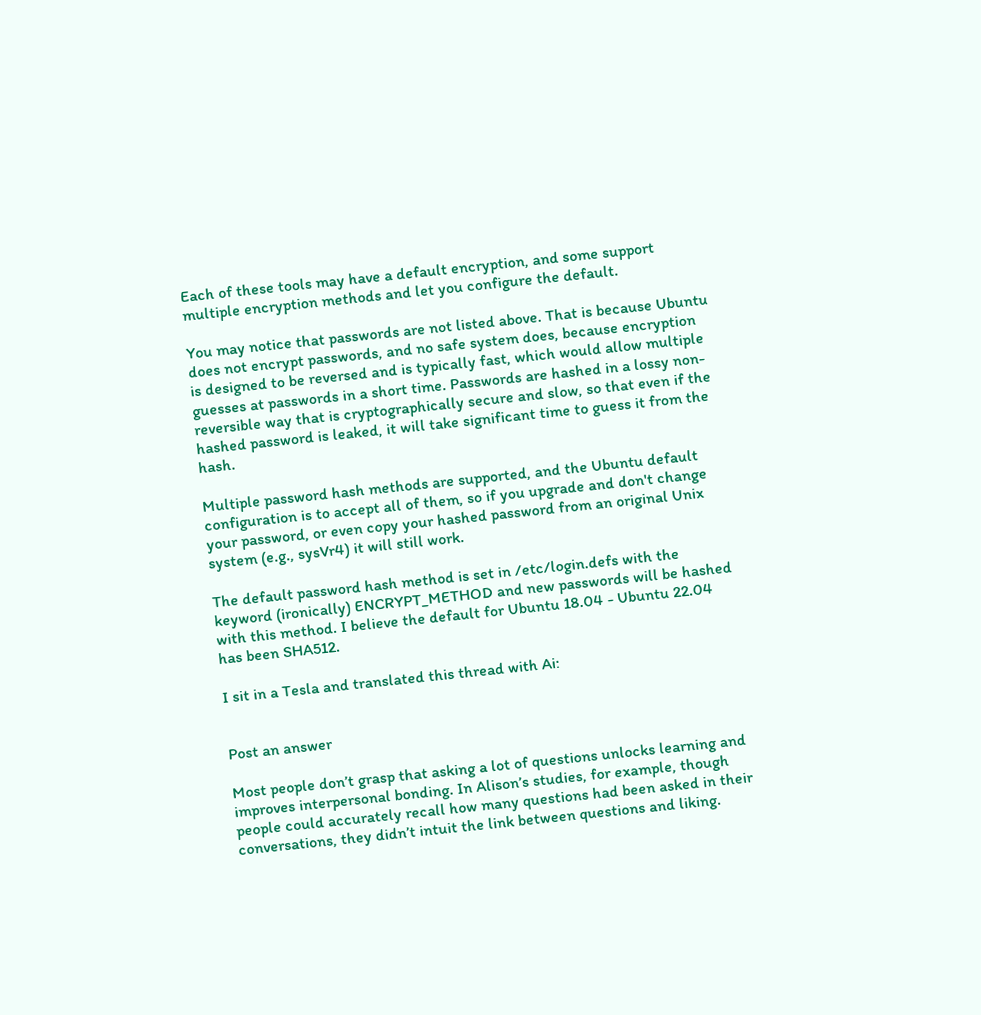Each of these tools may have a default encryption, and some support multiple encryption methods and let you configure the default.

You may notice that passwords are not listed above. That is because Ubuntu does not encrypt passwords, and no safe system does, because encryption is designed to be reversed and is typically fast, which would allow multiple guesses at passwords in a short time. Passwords are hashed in a lossy non-reversible way that is cryptographically secure and slow, so that even if the hashed password is leaked, it will take significant time to guess it from the hash.

Multiple password hash methods are supported, and the Ubuntu default configuration is to accept all of them, so if you upgrade and don't change your password, or even copy your hashed password from an original Unix system (e.g., sysVr4) it will still work.

The default password hash method is set in /etc/login.defs with the keyword (ironically) ENCRYPT_METHOD and new passwords will be hashed with this method. I believe the default for Ubuntu 18.04 - Ubuntu 22.04 has been SHA512.

I sit in a Tesla and translated this thread with Ai:


Post an answer

Most people don’t grasp that asking a lot of questions unlocks learning and improves interpersonal bonding. In Alison’s studies, for example, though people could accurately recall how many questions had been asked in their conversations, they didn’t intuit the link between questions and liking.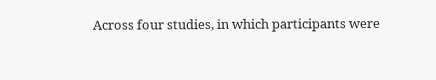Across four studies, in which participants were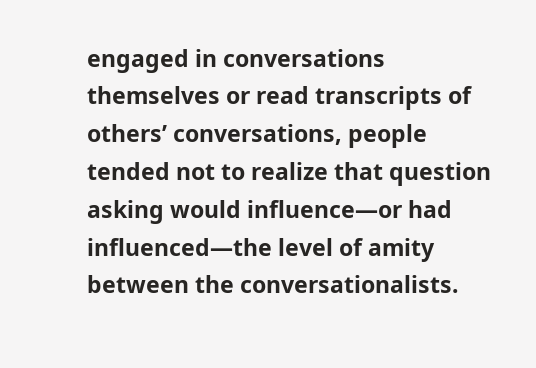engaged in conversations themselves or read transcripts of others’ conversations, people tended not to realize that question asking would influence—or had influenced—the level of amity between the conversationalists.